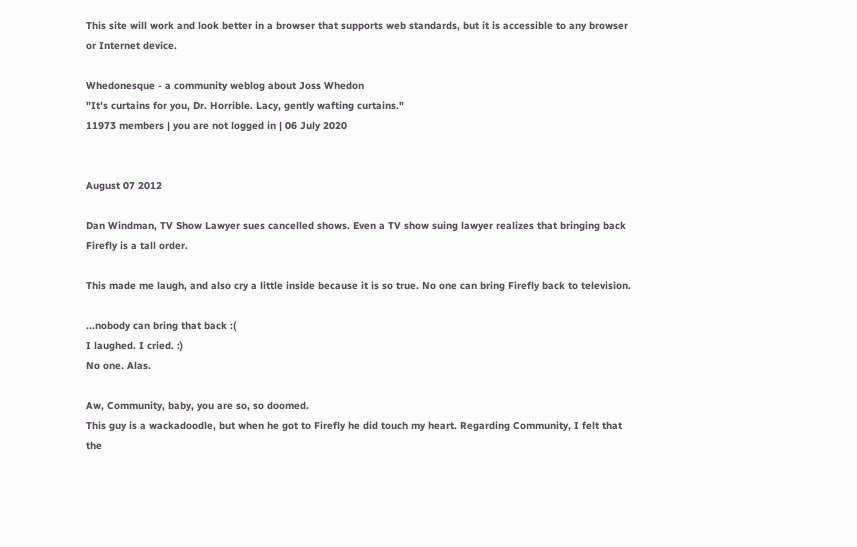This site will work and look better in a browser that supports web standards, but it is accessible to any browser or Internet device.

Whedonesque - a community weblog about Joss Whedon
"It's curtains for you, Dr. Horrible. Lacy, gently wafting curtains."
11973 members | you are not logged in | 06 July 2020


August 07 2012

Dan Windman, TV Show Lawyer sues cancelled shows. Even a TV show suing lawyer realizes that bringing back Firefly is a tall order.

This made me laugh, and also cry a little inside because it is so true. No one can bring Firefly back to television.

...nobody can bring that back :(
I laughed. I cried. :)
No one. Alas.

Aw, Community, baby, you are so, so doomed.
This guy is a wackadoodle, but when he got to Firefly he did touch my heart. Regarding Community, I felt that the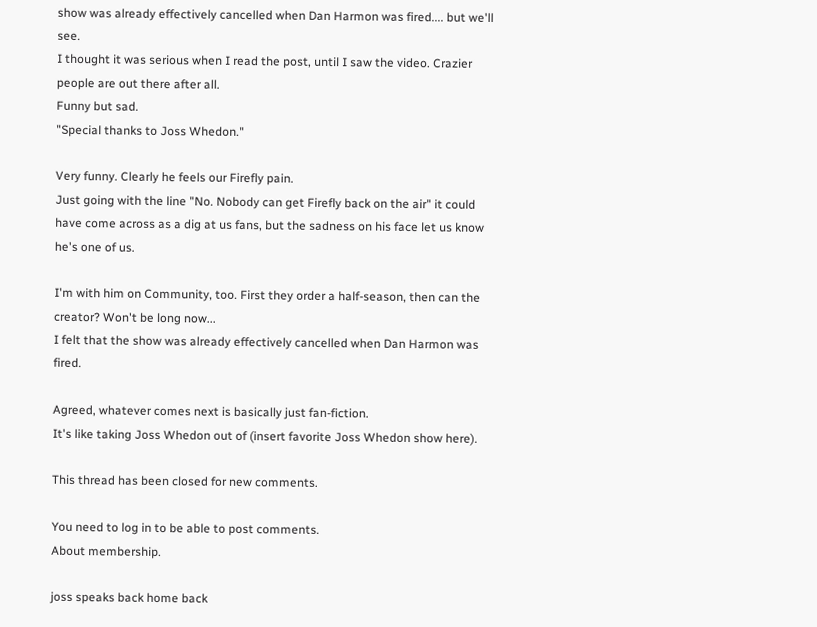show was already effectively cancelled when Dan Harmon was fired.... but we'll see.
I thought it was serious when I read the post, until I saw the video. Crazier people are out there after all.
Funny but sad.
"Special thanks to Joss Whedon."

Very funny. Clearly he feels our Firefly pain.
Just going with the line "No. Nobody can get Firefly back on the air" it could have come across as a dig at us fans, but the sadness on his face let us know he's one of us.

I'm with him on Community, too. First they order a half-season, then can the creator? Won't be long now...
I felt that the show was already effectively cancelled when Dan Harmon was fired.

Agreed, whatever comes next is basically just fan-fiction.
It's like taking Joss Whedon out of (insert favorite Joss Whedon show here).

This thread has been closed for new comments.

You need to log in to be able to post comments.
About membership.

joss speaks back home back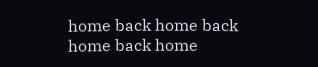home back home back home back home